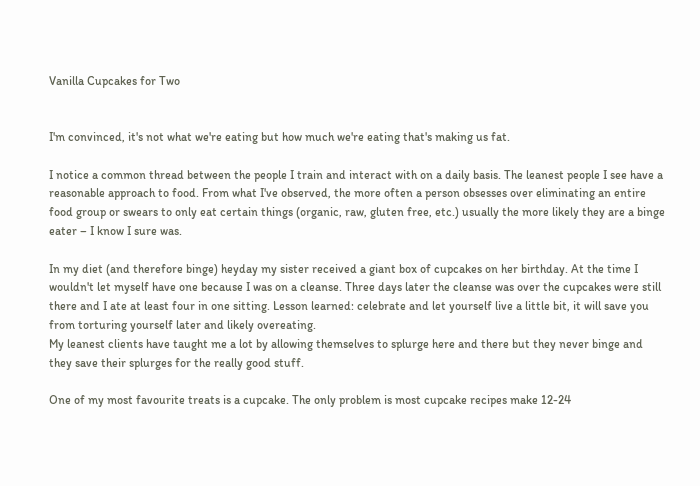Vanilla Cupcakes for Two


I'm convinced, it's not what we're eating but how much we're eating that's making us fat.

I notice a common thread between the people I train and interact with on a daily basis. The leanest people I see have a reasonable approach to food. From what I've observed, the more often a person obsesses over eliminating an entire food group or swears to only eat certain things (organic, raw, gluten free, etc.) usually the more likely they are a binge eater – I know I sure was.

In my diet (and therefore binge) heyday my sister received a giant box of cupcakes on her birthday. At the time I wouldn't let myself have one because I was on a cleanse. Three days later the cleanse was over the cupcakes were still there and I ate at least four in one sitting. Lesson learned: celebrate and let yourself live a little bit, it will save you from torturing yourself later and likely overeating.
My leanest clients have taught me a lot by allowing themselves to splurge here and there but they never binge and they save their splurges for the really good stuff.

One of my most favourite treats is a cupcake. The only problem is most cupcake recipes make 12-24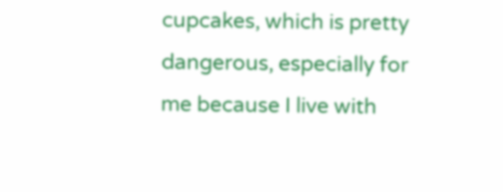cupcakes, which is pretty dangerous, especially for me because I live with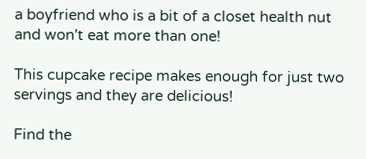a boyfriend who is a bit of a closet health nut and won't eat more than one!

This cupcake recipe makes enough for just two servings and they are delicious!

Find the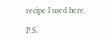recipe I used here.

P.S.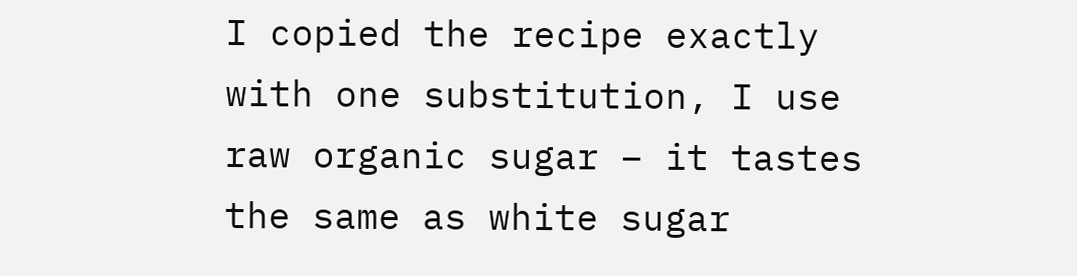I copied the recipe exactly with one substitution, I use raw organic sugar – it tastes the same as white sugar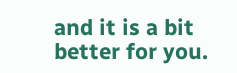and it is a bit better for you.